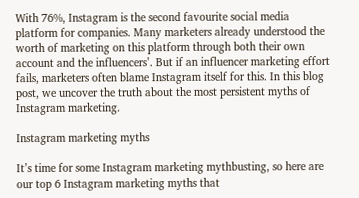With 76%, Instagram is the second favourite social media platform for companies. Many marketers already understood the worth of marketing on this platform through both their own account and the influencers’. But if an influencer marketing effort fails, marketers often blame Instagram itself for this. In this blog post, we uncover the truth about the most persistent myths of Instagram marketing.

Instagram marketing myths

It’s time for some Instagram marketing mythbusting, so here are our top 6 Instagram marketing myths that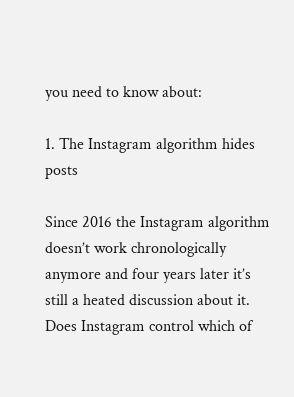you need to know about:

1. The Instagram algorithm hides posts

Since 2016 the Instagram algorithm doesn’t work chronologically anymore and four years later it’s still a heated discussion about it. Does Instagram control which of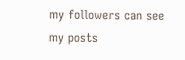my followers can see my posts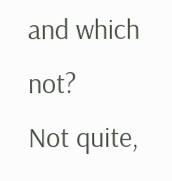and which not?
Not quite,